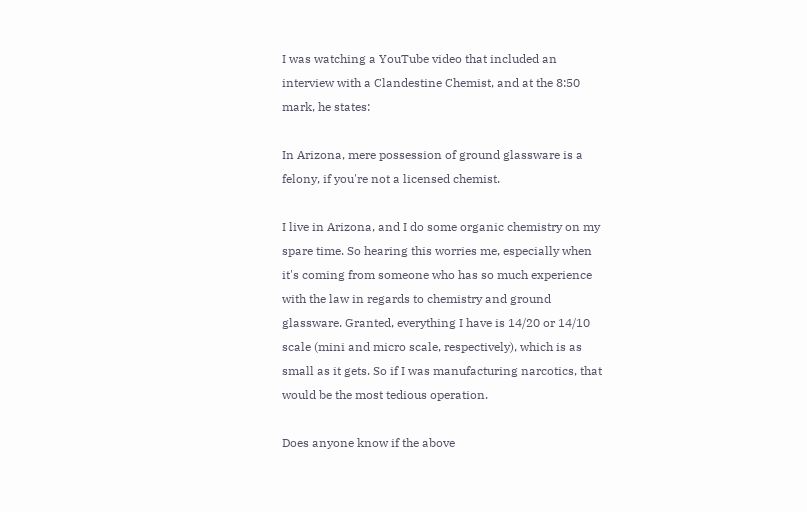I was watching a YouTube video that included an interview with a Clandestine Chemist, and at the 8:50 mark, he states:

In Arizona, mere possession of ground glassware is a felony, if you're not a licensed chemist.

I live in Arizona, and I do some organic chemistry on my spare time. So hearing this worries me, especially when it's coming from someone who has so much experience with the law in regards to chemistry and ground glassware. Granted, everything I have is 14/20 or 14/10 scale (mini and micro scale, respectively), which is as small as it gets. So if I was manufacturing narcotics, that would be the most tedious operation.

Does anyone know if the above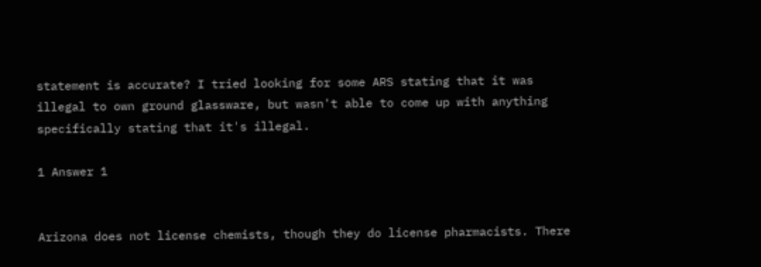statement is accurate? I tried looking for some ARS stating that it was illegal to own ground glassware, but wasn't able to come up with anything specifically stating that it's illegal.

1 Answer 1


Arizona does not license chemists, though they do license pharmacists. There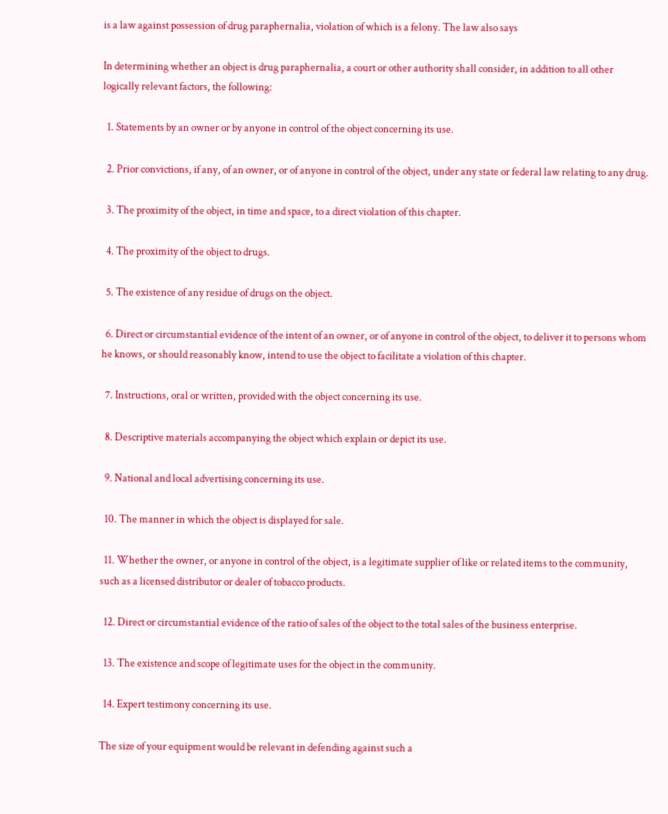is a law against possession of drug paraphernalia, violation of which is a felony. The law also says

In determining whether an object is drug paraphernalia, a court or other authority shall consider, in addition to all other logically relevant factors, the following:

  1. Statements by an owner or by anyone in control of the object concerning its use.

  2. Prior convictions, if any, of an owner, or of anyone in control of the object, under any state or federal law relating to any drug.

  3. The proximity of the object, in time and space, to a direct violation of this chapter.

  4. The proximity of the object to drugs.

  5. The existence of any residue of drugs on the object.

  6. Direct or circumstantial evidence of the intent of an owner, or of anyone in control of the object, to deliver it to persons whom he knows, or should reasonably know, intend to use the object to facilitate a violation of this chapter.

  7. Instructions, oral or written, provided with the object concerning its use.

  8. Descriptive materials accompanying the object which explain or depict its use.

  9. National and local advertising concerning its use.

  10. The manner in which the object is displayed for sale.

  11. Whether the owner, or anyone in control of the object, is a legitimate supplier of like or related items to the community, such as a licensed distributor or dealer of tobacco products.

  12. Direct or circumstantial evidence of the ratio of sales of the object to the total sales of the business enterprise.

  13. The existence and scope of legitimate uses for the object in the community.

  14. Expert testimony concerning its use.

The size of your equipment would be relevant in defending against such a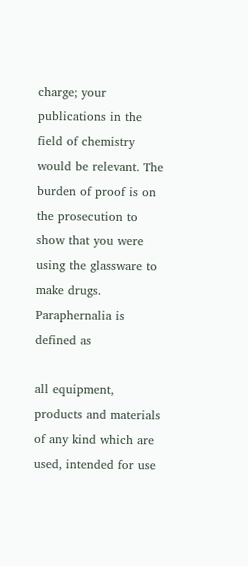charge; your publications in the field of chemistry would be relevant. The burden of proof is on the prosecution to show that you were using the glassware to make drugs. Paraphernalia is defined as

all equipment, products and materials of any kind which are used, intended for use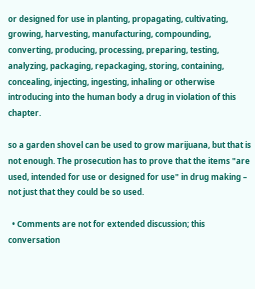or designed for use in planting, propagating, cultivating, growing, harvesting, manufacturing, compounding, converting, producing, processing, preparing, testing, analyzing, packaging, repackaging, storing, containing, concealing, injecting, ingesting, inhaling or otherwise introducing into the human body a drug in violation of this chapter.

so a garden shovel can be used to grow marijuana, but that is not enough. The prosecution has to prove that the items "are used, intended for use or designed for use" in drug making – not just that they could be so used.

  • Comments are not for extended discussion; this conversation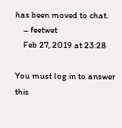has been moved to chat.
    – feetwet
    Feb 27, 2019 at 23:28

You must log in to answer this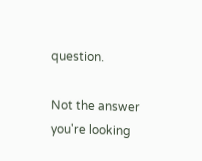question.

Not the answer you're looking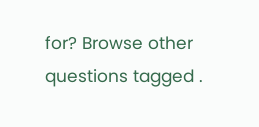for? Browse other questions tagged .